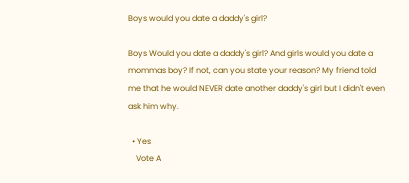Boys would you date a daddy's girl?

Boys Would you date a daddy's girl? And girls would you date a mommas boy? If not, can you state your reason? My friend told me that he would NEVER date another daddy's girl but I didn't even ask him why.

  • Yes
    Vote A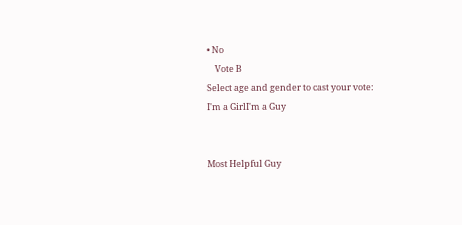• No
    Vote B
Select age and gender to cast your vote:
I'm a GirlI'm a Guy


Most Helpful Guy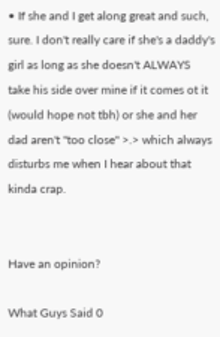• If she and I get along great and such, sure. I don't really care if she's a daddy's girl as long as she doesn't ALWAYS take his side over mine if it comes ot it (would hope not tbh) or she and her dad aren't "too close" >.> which always disturbs me when I hear about that kinda crap.


Have an opinion?

What Guys Said 0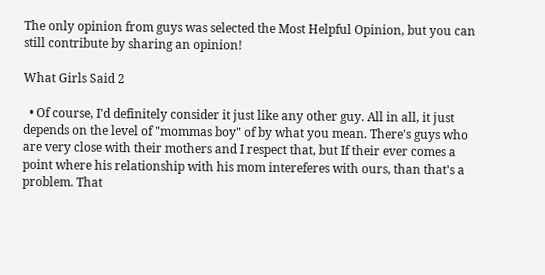The only opinion from guys was selected the Most Helpful Opinion, but you can still contribute by sharing an opinion!

What Girls Said 2

  • Of course, I'd definitely consider it just like any other guy. All in all, it just depends on the level of "mommas boy" of by what you mean. There's guys who are very close with their mothers and I respect that, but If their ever comes a point where his relationship with his mom intereferes with ours, than that's a problem. That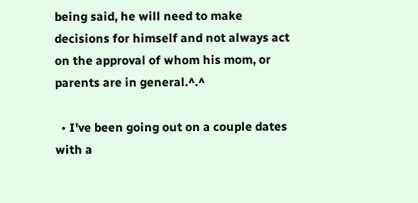being said, he will need to make decisions for himself and not always act on the approval of whom his mom, or parents are in general.^.^

  • I've been going out on a couple dates with a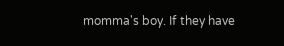momma's boy. If they have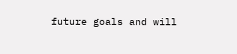future goals and will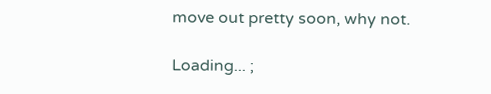move out pretty soon, why not.

Loading... ;